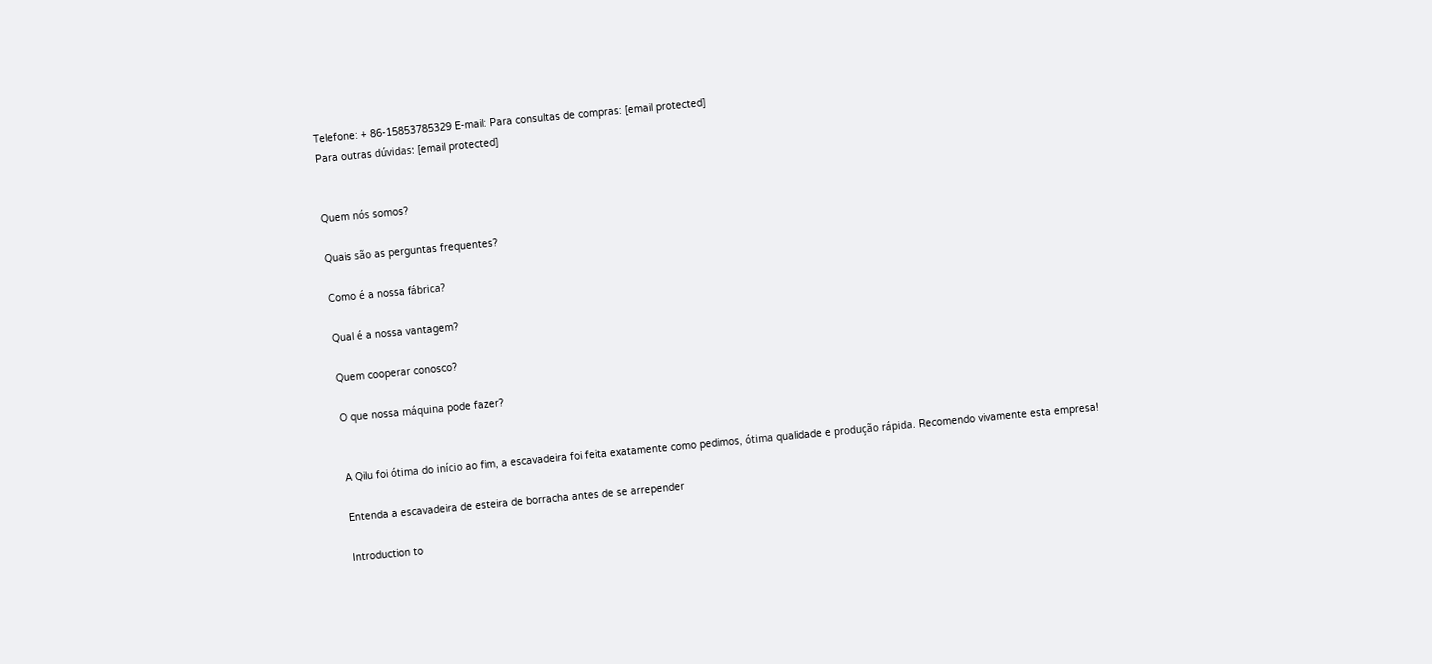Telefone: + 86-15853785329 E-mail: Para consultas de compras: [email protected]
Para outras dúvidas: [email protected]


Quem nós somos?

Quais são as perguntas frequentes?

Como é a nossa fábrica?

Qual é a nossa vantagem?

Quem cooperar conosco?

O que nossa máquina pode fazer?


A Qilu foi ótima do início ao fim, a escavadeira foi feita exatamente como pedimos, ótima qualidade e produção rápida. Recomendo vivamente esta empresa!

Entenda a escavadeira de esteira de borracha antes de se arrepender

Introduction to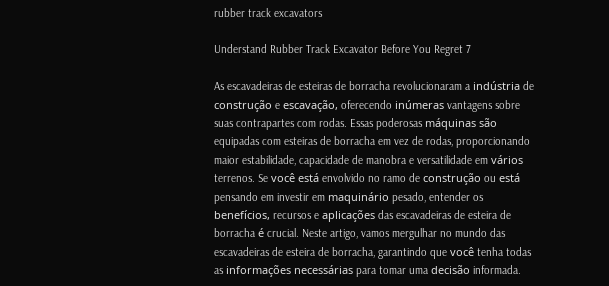rubber track excavators

Understand Rubber Track Excavator Before You Regret 7

As escavadeiras de esteiras de borracha revolucionaram a indústria de construção e escavação, oferecendo inúmeras vantagens sobre suas contrapartes com rodas. Essas poderosas máquinas são equipadas com esteiras de borracha em vez de rodas, proporcionando maior estabilidade, capacidade de manobra e versatilidade em vários terrenos. Se você está envolvido no ramo de construção ou está pensando em investir em maquinário pesado, entender os benefícios, recursos e aplicações das escavadeiras de esteira de borracha é crucial. Neste artigo, vamos mergulhar no mundo das escavadeiras de esteira de borracha, garantindo que você tenha todas as informações necessárias para tomar uma decisão informada.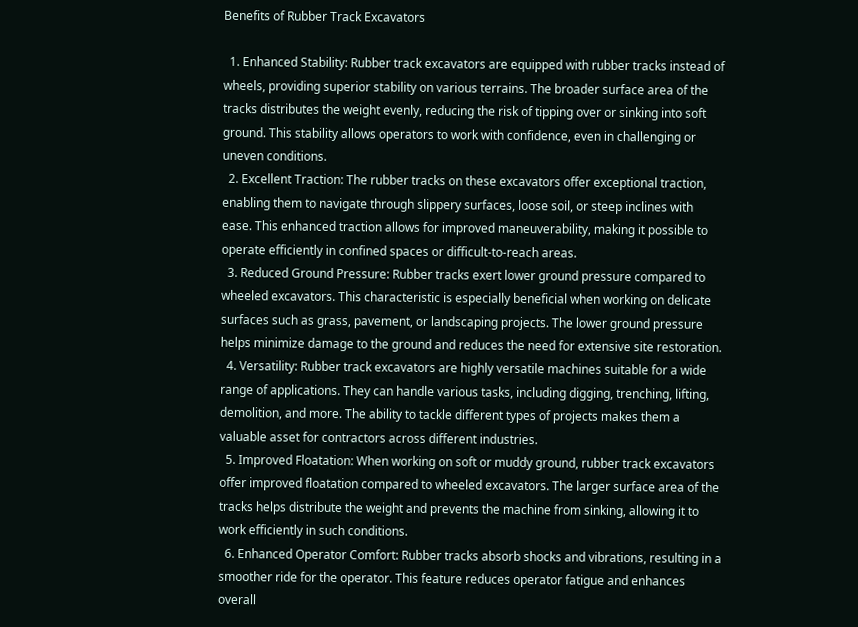Benefits of Rubber Track Excavators

  1. Enhanced Stability: Rubber track excavators are equipped with rubber tracks instead of wheels, providing superior stability on various terrains. The broader surface area of the tracks distributes the weight evenly, reducing the risk of tipping over or sinking into soft ground. This stability allows operators to work with confidence, even in challenging or uneven conditions.
  2. Excellent Traction: The rubber tracks on these excavators offer exceptional traction, enabling them to navigate through slippery surfaces, loose soil, or steep inclines with ease. This enhanced traction allows for improved maneuverability, making it possible to operate efficiently in confined spaces or difficult-to-reach areas.
  3. Reduced Ground Pressure: Rubber tracks exert lower ground pressure compared to wheeled excavators. This characteristic is especially beneficial when working on delicate surfaces such as grass, pavement, or landscaping projects. The lower ground pressure helps minimize damage to the ground and reduces the need for extensive site restoration.
  4. Versatility: Rubber track excavators are highly versatile machines suitable for a wide range of applications. They can handle various tasks, including digging, trenching, lifting, demolition, and more. The ability to tackle different types of projects makes them a valuable asset for contractors across different industries.
  5. Improved Floatation: When working on soft or muddy ground, rubber track excavators offer improved floatation compared to wheeled excavators. The larger surface area of the tracks helps distribute the weight and prevents the machine from sinking, allowing it to work efficiently in such conditions.
  6. Enhanced Operator Comfort: Rubber tracks absorb shocks and vibrations, resulting in a smoother ride for the operator. This feature reduces operator fatigue and enhances overall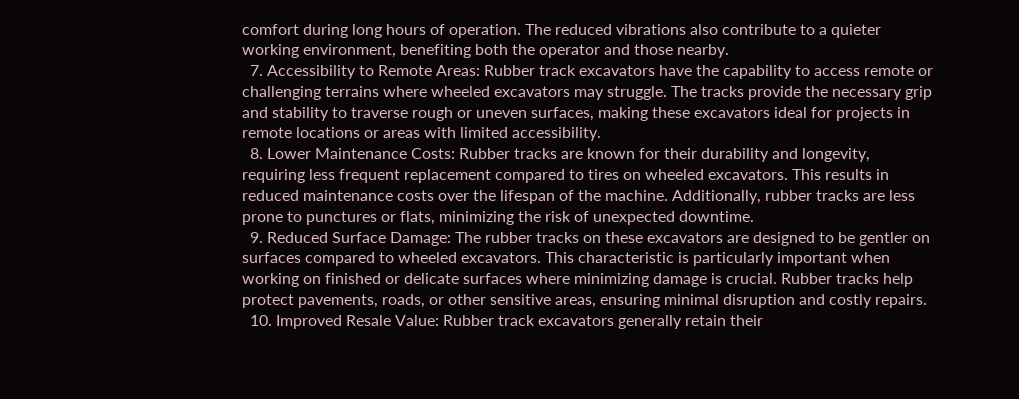comfort during long hours of operation. The reduced vibrations also contribute to a quieter working environment, benefiting both the operator and those nearby.
  7. Accessibility to Remote Areas: Rubber track excavators have the capability to access remote or challenging terrains where wheeled excavators may struggle. The tracks provide the necessary grip and stability to traverse rough or uneven surfaces, making these excavators ideal for projects in remote locations or areas with limited accessibility.
  8. Lower Maintenance Costs: Rubber tracks are known for their durability and longevity, requiring less frequent replacement compared to tires on wheeled excavators. This results in reduced maintenance costs over the lifespan of the machine. Additionally, rubber tracks are less prone to punctures or flats, minimizing the risk of unexpected downtime.
  9. Reduced Surface Damage: The rubber tracks on these excavators are designed to be gentler on surfaces compared to wheeled excavators. This characteristic is particularly important when working on finished or delicate surfaces where minimizing damage is crucial. Rubber tracks help protect pavements, roads, or other sensitive areas, ensuring minimal disruption and costly repairs.
  10. Improved Resale Value: Rubber track excavators generally retain their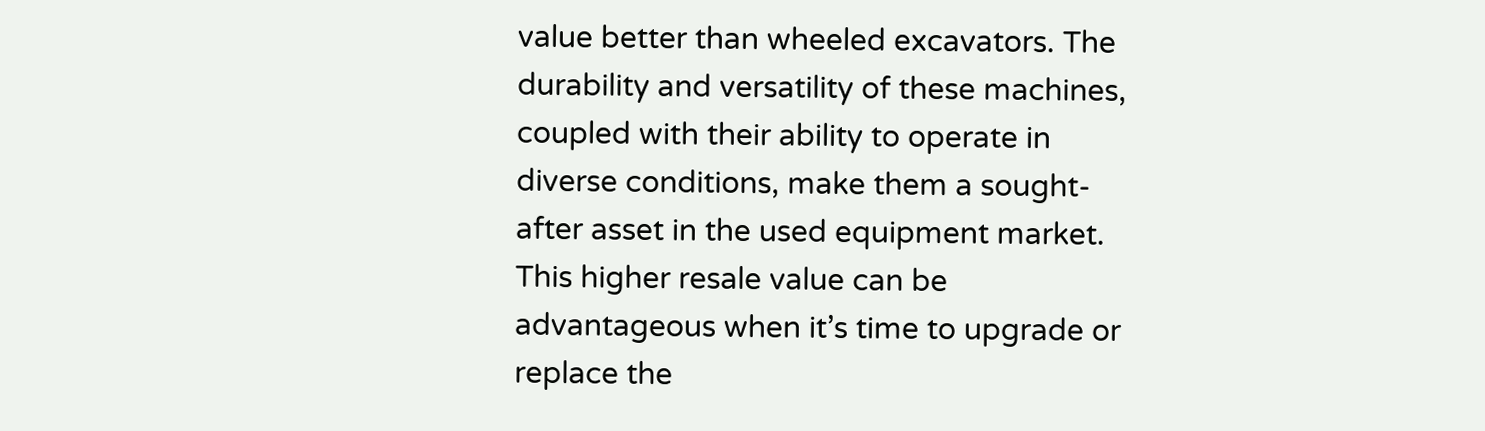value better than wheeled excavators. The durability and versatility of these machines, coupled with their ability to operate in diverse conditions, make them a sought-after asset in the used equipment market. This higher resale value can be advantageous when it’s time to upgrade or replace the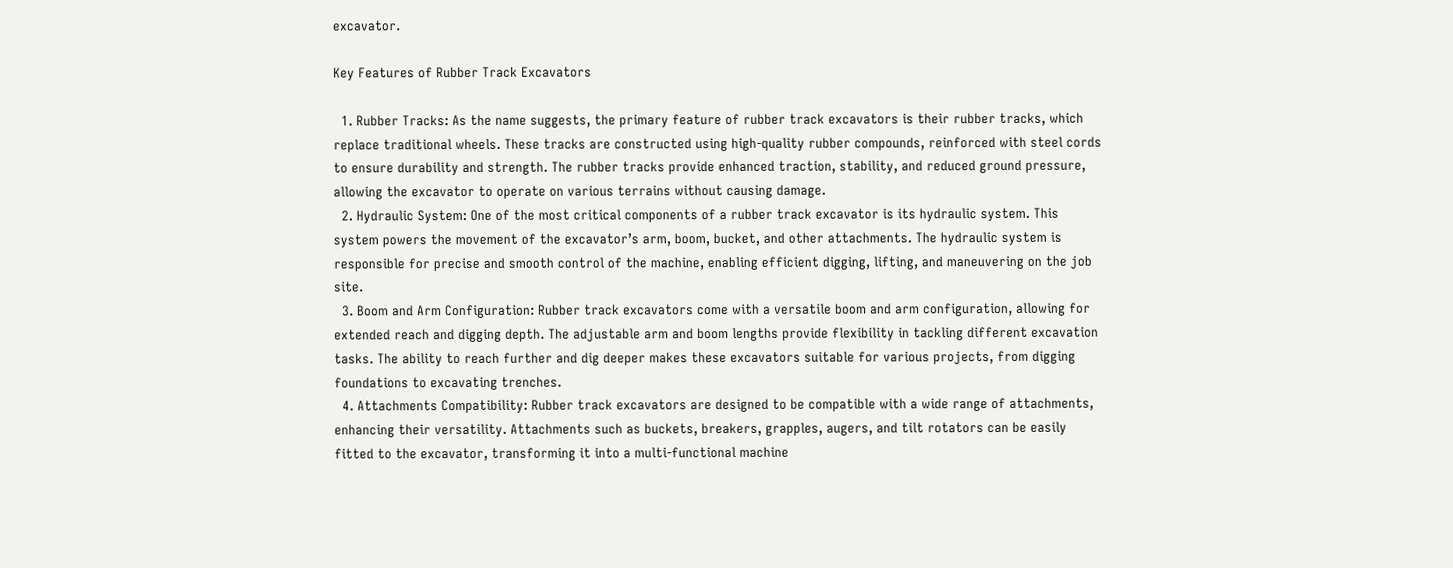excavator.

Key Features of Rubber Track Excavators

  1. Rubber Tracks: As the name suggests, the primary feature of rubber track excavators is their rubber tracks, which replace traditional wheels. These tracks are constructed using high-quality rubber compounds, reinforced with steel cords to ensure durability and strength. The rubber tracks provide enhanced traction, stability, and reduced ground pressure, allowing the excavator to operate on various terrains without causing damage.
  2. Hydraulic System: One of the most critical components of a rubber track excavator is its hydraulic system. This system powers the movement of the excavator’s arm, boom, bucket, and other attachments. The hydraulic system is responsible for precise and smooth control of the machine, enabling efficient digging, lifting, and maneuvering on the job site.
  3. Boom and Arm Configuration: Rubber track excavators come with a versatile boom and arm configuration, allowing for extended reach and digging depth. The adjustable arm and boom lengths provide flexibility in tackling different excavation tasks. The ability to reach further and dig deeper makes these excavators suitable for various projects, from digging foundations to excavating trenches.
  4. Attachments Compatibility: Rubber track excavators are designed to be compatible with a wide range of attachments, enhancing their versatility. Attachments such as buckets, breakers, grapples, augers, and tilt rotators can be easily fitted to the excavator, transforming it into a multi-functional machine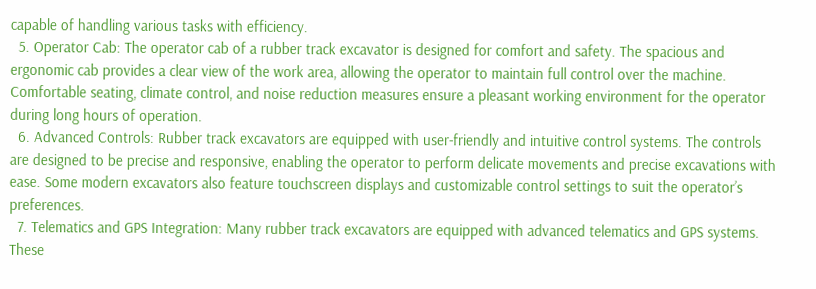capable of handling various tasks with efficiency.
  5. Operator Cab: The operator cab of a rubber track excavator is designed for comfort and safety. The spacious and ergonomic cab provides a clear view of the work area, allowing the operator to maintain full control over the machine. Comfortable seating, climate control, and noise reduction measures ensure a pleasant working environment for the operator during long hours of operation.
  6. Advanced Controls: Rubber track excavators are equipped with user-friendly and intuitive control systems. The controls are designed to be precise and responsive, enabling the operator to perform delicate movements and precise excavations with ease. Some modern excavators also feature touchscreen displays and customizable control settings to suit the operator’s preferences.
  7. Telematics and GPS Integration: Many rubber track excavators are equipped with advanced telematics and GPS systems. These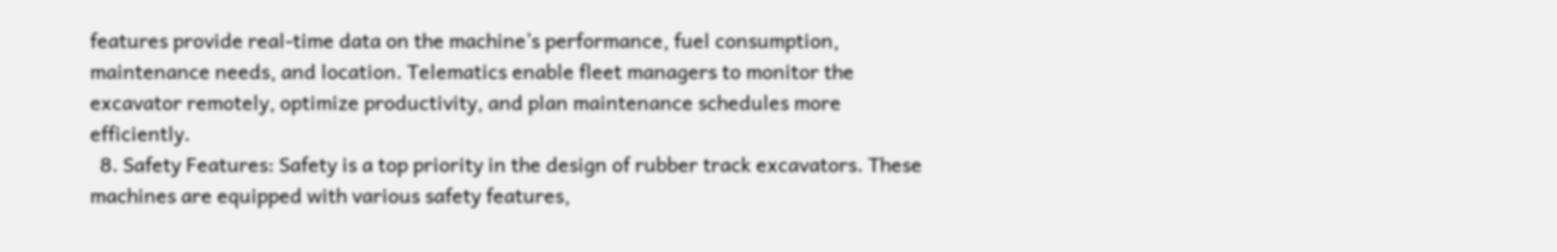features provide real-time data on the machine’s performance, fuel consumption, maintenance needs, and location. Telematics enable fleet managers to monitor the excavator remotely, optimize productivity, and plan maintenance schedules more efficiently.
  8. Safety Features: Safety is a top priority in the design of rubber track excavators. These machines are equipped with various safety features,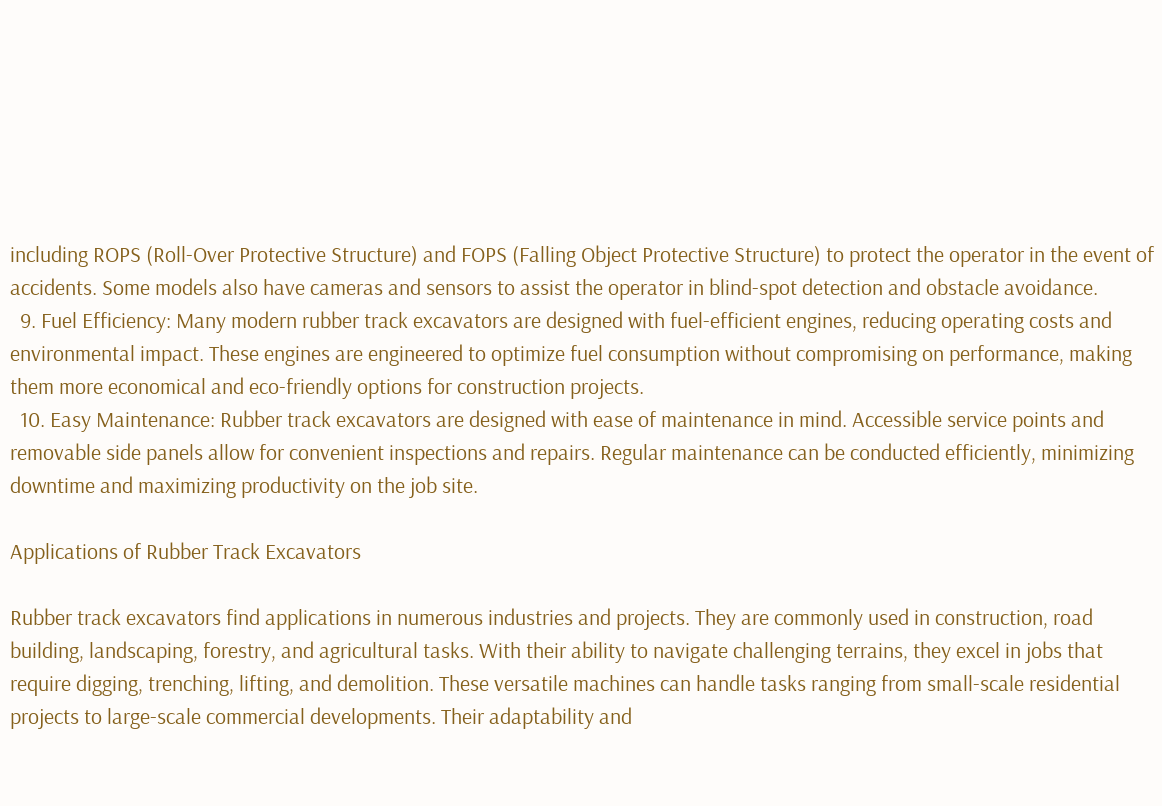including ROPS (Roll-Over Protective Structure) and FOPS (Falling Object Protective Structure) to protect the operator in the event of accidents. Some models also have cameras and sensors to assist the operator in blind-spot detection and obstacle avoidance.
  9. Fuel Efficiency: Many modern rubber track excavators are designed with fuel-efficient engines, reducing operating costs and environmental impact. These engines are engineered to optimize fuel consumption without compromising on performance, making them more economical and eco-friendly options for construction projects.
  10. Easy Maintenance: Rubber track excavators are designed with ease of maintenance in mind. Accessible service points and removable side panels allow for convenient inspections and repairs. Regular maintenance can be conducted efficiently, minimizing downtime and maximizing productivity on the job site.

Applications of Rubber Track Excavators

Rubber track excavators find applications in numerous industries and projects. They are commonly used in construction, road building, landscaping, forestry, and agricultural tasks. With their ability to navigate challenging terrains, they excel in jobs that require digging, trenching, lifting, and demolition. These versatile machines can handle tasks ranging from small-scale residential projects to large-scale commercial developments. Their adaptability and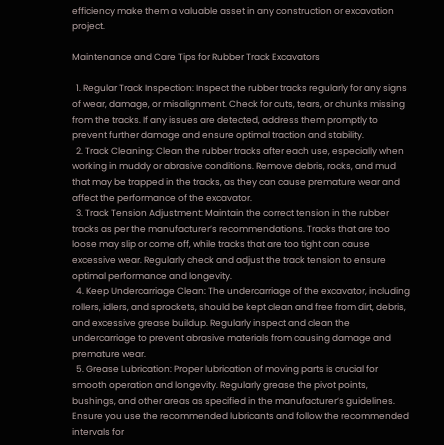efficiency make them a valuable asset in any construction or excavation project.

Maintenance and Care Tips for Rubber Track Excavators

  1. Regular Track Inspection: Inspect the rubber tracks regularly for any signs of wear, damage, or misalignment. Check for cuts, tears, or chunks missing from the tracks. If any issues are detected, address them promptly to prevent further damage and ensure optimal traction and stability.
  2. Track Cleaning: Clean the rubber tracks after each use, especially when working in muddy or abrasive conditions. Remove debris, rocks, and mud that may be trapped in the tracks, as they can cause premature wear and affect the performance of the excavator.
  3. Track Tension Adjustment: Maintain the correct tension in the rubber tracks as per the manufacturer’s recommendations. Tracks that are too loose may slip or come off, while tracks that are too tight can cause excessive wear. Regularly check and adjust the track tension to ensure optimal performance and longevity.
  4. Keep Undercarriage Clean: The undercarriage of the excavator, including rollers, idlers, and sprockets, should be kept clean and free from dirt, debris, and excessive grease buildup. Regularly inspect and clean the undercarriage to prevent abrasive materials from causing damage and premature wear.
  5. Grease Lubrication: Proper lubrication of moving parts is crucial for smooth operation and longevity. Regularly grease the pivot points, bushings, and other areas as specified in the manufacturer’s guidelines. Ensure you use the recommended lubricants and follow the recommended intervals for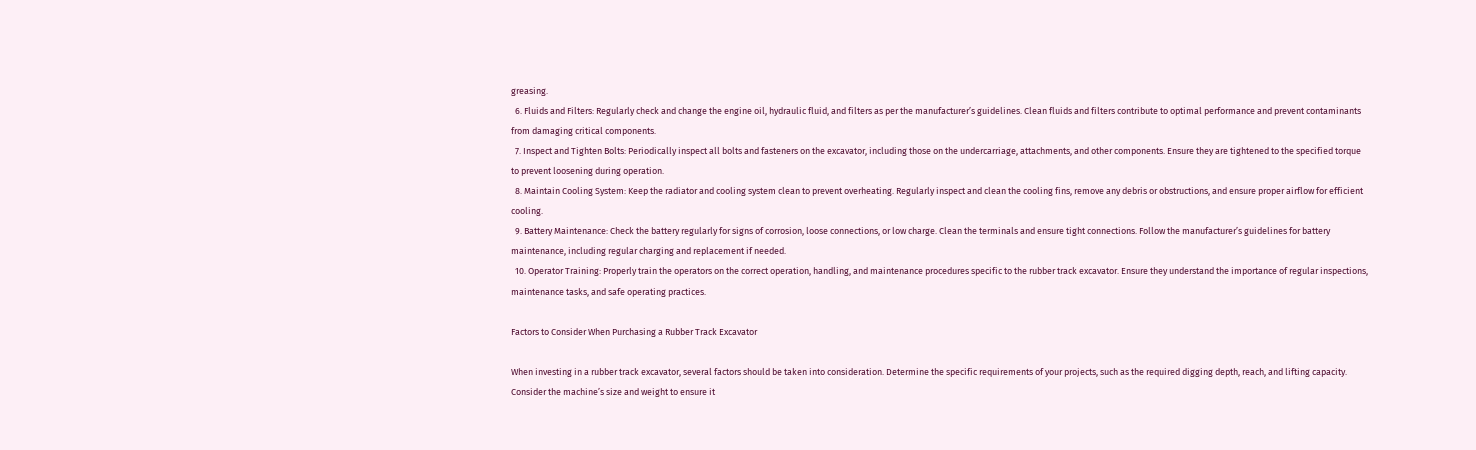greasing.
  6. Fluids and Filters: Regularly check and change the engine oil, hydraulic fluid, and filters as per the manufacturer’s guidelines. Clean fluids and filters contribute to optimal performance and prevent contaminants from damaging critical components.
  7. Inspect and Tighten Bolts: Periodically inspect all bolts and fasteners on the excavator, including those on the undercarriage, attachments, and other components. Ensure they are tightened to the specified torque to prevent loosening during operation.
  8. Maintain Cooling System: Keep the radiator and cooling system clean to prevent overheating. Regularly inspect and clean the cooling fins, remove any debris or obstructions, and ensure proper airflow for efficient cooling.
  9. Battery Maintenance: Check the battery regularly for signs of corrosion, loose connections, or low charge. Clean the terminals and ensure tight connections. Follow the manufacturer’s guidelines for battery maintenance, including regular charging and replacement if needed.
  10. Operator Training: Properly train the operators on the correct operation, handling, and maintenance procedures specific to the rubber track excavator. Ensure they understand the importance of regular inspections, maintenance tasks, and safe operating practices.

Factors to Consider When Purchasing a Rubber Track Excavator

When investing in a rubber track excavator, several factors should be taken into consideration. Determine the specific requirements of your projects, such as the required digging depth, reach, and lifting capacity. Consider the machine’s size and weight to ensure it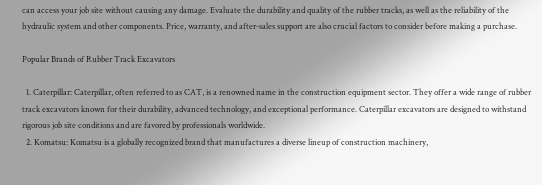can access your job site without causing any damage. Evaluate the durability and quality of the rubber tracks, as well as the reliability of the hydraulic system and other components. Price, warranty, and after-sales support are also crucial factors to consider before making a purchase.

Popular Brands of Rubber Track Excavators

  1. Caterpillar: Caterpillar, often referred to as CAT, is a renowned name in the construction equipment sector. They offer a wide range of rubber track excavators known for their durability, advanced technology, and exceptional performance. Caterpillar excavators are designed to withstand rigorous job site conditions and are favored by professionals worldwide.
  2. Komatsu: Komatsu is a globally recognized brand that manufactures a diverse lineup of construction machinery,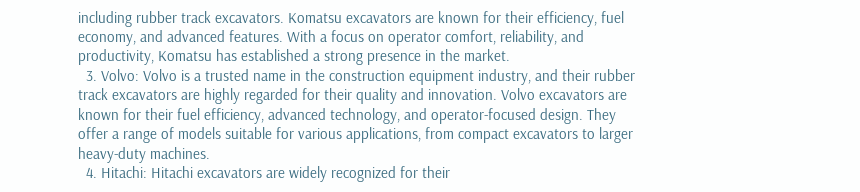including rubber track excavators. Komatsu excavators are known for their efficiency, fuel economy, and advanced features. With a focus on operator comfort, reliability, and productivity, Komatsu has established a strong presence in the market.
  3. Volvo: Volvo is a trusted name in the construction equipment industry, and their rubber track excavators are highly regarded for their quality and innovation. Volvo excavators are known for their fuel efficiency, advanced technology, and operator-focused design. They offer a range of models suitable for various applications, from compact excavators to larger heavy-duty machines.
  4. Hitachi: Hitachi excavators are widely recognized for their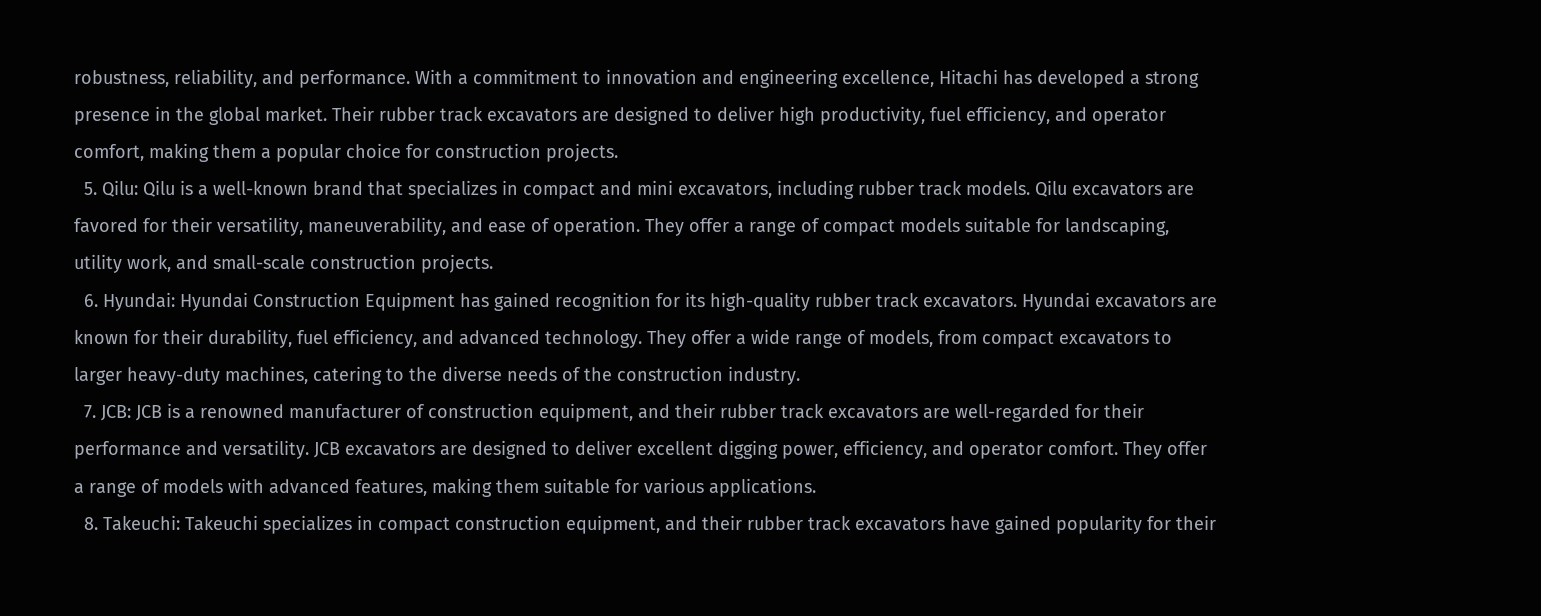robustness, reliability, and performance. With a commitment to innovation and engineering excellence, Hitachi has developed a strong presence in the global market. Their rubber track excavators are designed to deliver high productivity, fuel efficiency, and operator comfort, making them a popular choice for construction projects.
  5. Qilu: Qilu is a well-known brand that specializes in compact and mini excavators, including rubber track models. Qilu excavators are favored for their versatility, maneuverability, and ease of operation. They offer a range of compact models suitable for landscaping, utility work, and small-scale construction projects.
  6. Hyundai: Hyundai Construction Equipment has gained recognition for its high-quality rubber track excavators. Hyundai excavators are known for their durability, fuel efficiency, and advanced technology. They offer a wide range of models, from compact excavators to larger heavy-duty machines, catering to the diverse needs of the construction industry.
  7. JCB: JCB is a renowned manufacturer of construction equipment, and their rubber track excavators are well-regarded for their performance and versatility. JCB excavators are designed to deliver excellent digging power, efficiency, and operator comfort. They offer a range of models with advanced features, making them suitable for various applications.
  8. Takeuchi: Takeuchi specializes in compact construction equipment, and their rubber track excavators have gained popularity for their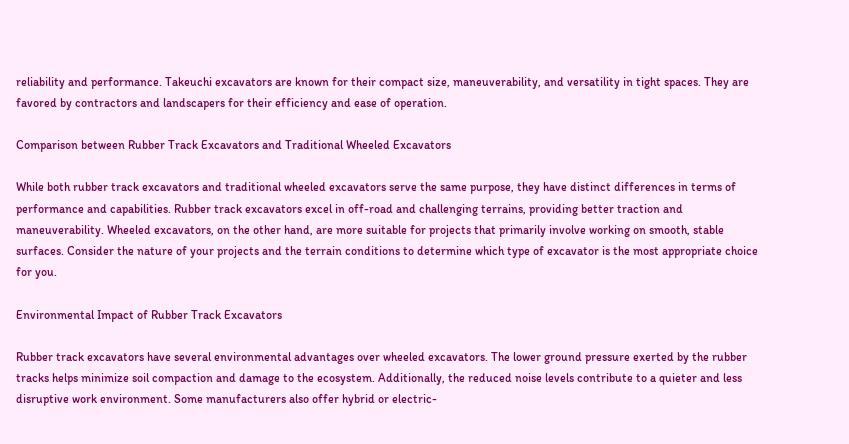reliability and performance. Takeuchi excavators are known for their compact size, maneuverability, and versatility in tight spaces. They are favored by contractors and landscapers for their efficiency and ease of operation.

Comparison between Rubber Track Excavators and Traditional Wheeled Excavators

While both rubber track excavators and traditional wheeled excavators serve the same purpose, they have distinct differences in terms of performance and capabilities. Rubber track excavators excel in off-road and challenging terrains, providing better traction and maneuverability. Wheeled excavators, on the other hand, are more suitable for projects that primarily involve working on smooth, stable surfaces. Consider the nature of your projects and the terrain conditions to determine which type of excavator is the most appropriate choice for you.

Environmental Impact of Rubber Track Excavators

Rubber track excavators have several environmental advantages over wheeled excavators. The lower ground pressure exerted by the rubber tracks helps minimize soil compaction and damage to the ecosystem. Additionally, the reduced noise levels contribute to a quieter and less disruptive work environment. Some manufacturers also offer hybrid or electric-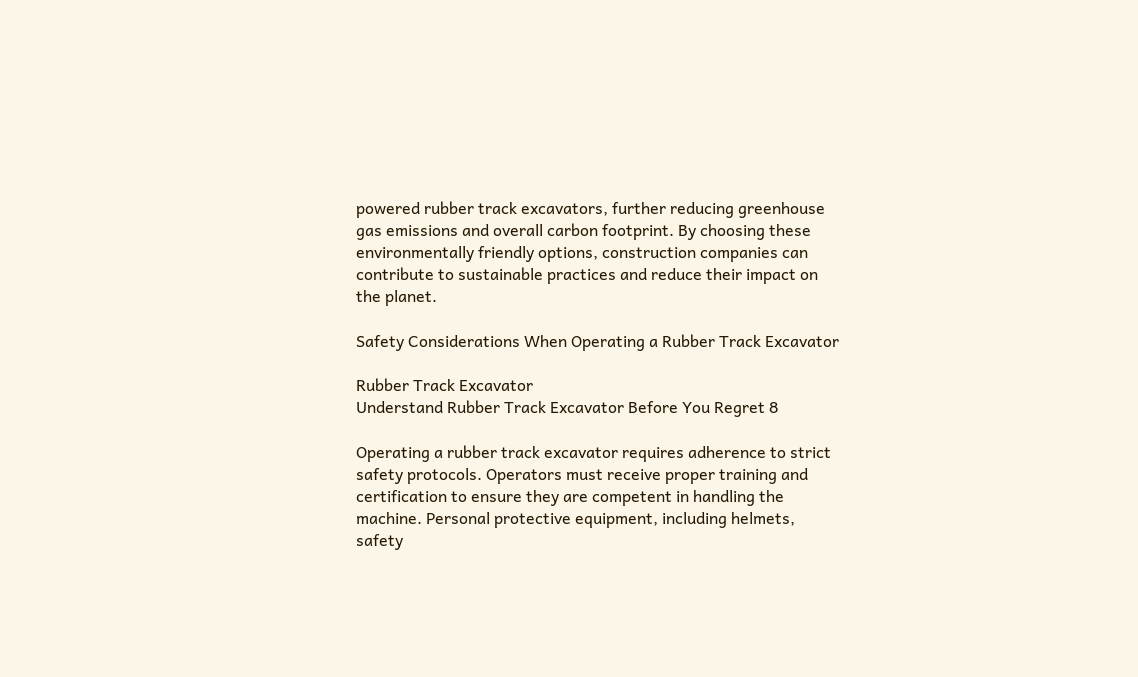powered rubber track excavators, further reducing greenhouse gas emissions and overall carbon footprint. By choosing these environmentally friendly options, construction companies can contribute to sustainable practices and reduce their impact on the planet.

Safety Considerations When Operating a Rubber Track Excavator

Rubber Track Excavator
Understand Rubber Track Excavator Before You Regret 8

Operating a rubber track excavator requires adherence to strict safety protocols. Operators must receive proper training and certification to ensure they are competent in handling the machine. Personal protective equipment, including helmets, safety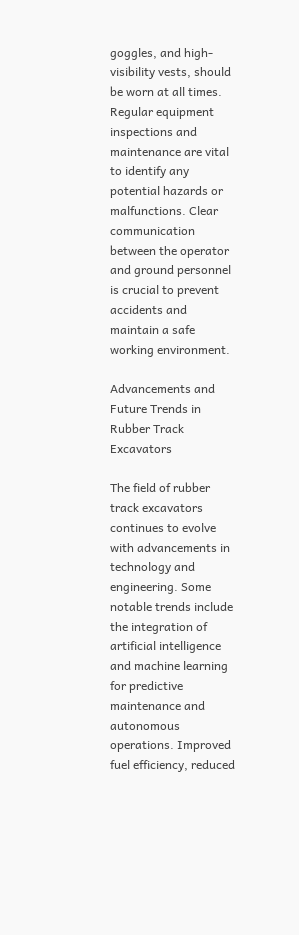goggles, and high-visibility vests, should be worn at all times. Regular equipment inspections and maintenance are vital to identify any potential hazards or malfunctions. Clear communication between the operator and ground personnel is crucial to prevent accidents and maintain a safe working environment.

Advancements and Future Trends in Rubber Track Excavators

The field of rubber track excavators continues to evolve with advancements in technology and engineering. Some notable trends include the integration of artificial intelligence and machine learning for predictive maintenance and autonomous operations. Improved fuel efficiency, reduced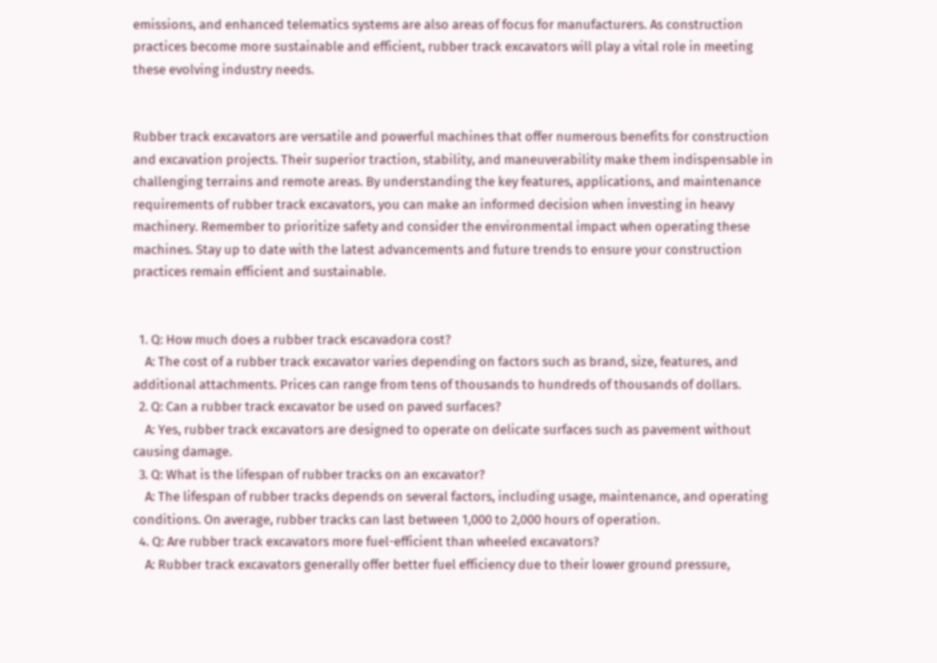emissions, and enhanced telematics systems are also areas of focus for manufacturers. As construction practices become more sustainable and efficient, rubber track excavators will play a vital role in meeting these evolving industry needs.


Rubber track excavators are versatile and powerful machines that offer numerous benefits for construction and excavation projects. Their superior traction, stability, and maneuverability make them indispensable in challenging terrains and remote areas. By understanding the key features, applications, and maintenance requirements of rubber track excavators, you can make an informed decision when investing in heavy machinery. Remember to prioritize safety and consider the environmental impact when operating these machines. Stay up to date with the latest advancements and future trends to ensure your construction practices remain efficient and sustainable.


  1. Q: How much does a rubber track escavadora cost?
    A: The cost of a rubber track excavator varies depending on factors such as brand, size, features, and additional attachments. Prices can range from tens of thousands to hundreds of thousands of dollars.
  2. Q: Can a rubber track excavator be used on paved surfaces?
    A: Yes, rubber track excavators are designed to operate on delicate surfaces such as pavement without causing damage.
  3. Q: What is the lifespan of rubber tracks on an excavator?
    A: The lifespan of rubber tracks depends on several factors, including usage, maintenance, and operating conditions. On average, rubber tracks can last between 1,000 to 2,000 hours of operation.
  4. Q: Are rubber track excavators more fuel-efficient than wheeled excavators?
    A: Rubber track excavators generally offer better fuel efficiency due to their lower ground pressure,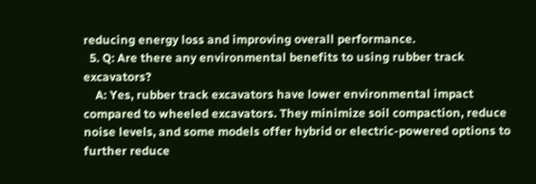reducing energy loss and improving overall performance.
  5. Q: Are there any environmental benefits to using rubber track excavators?
    A: Yes, rubber track excavators have lower environmental impact compared to wheeled excavators. They minimize soil compaction, reduce noise levels, and some models offer hybrid or electric-powered options to further reduce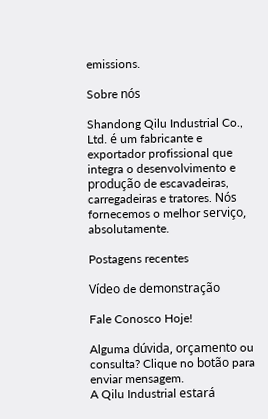emissions.

Sobre nós

Shandong Qilu Industrial Co., Ltd. é um fabricante e exportador profissional que integra o desenvolvimento e produção de escavadeiras, carregadeiras e tratores. Nós fornecemos o melhor serviço, absolutamente.

Postagens recentes

Vídeo de demonstração

Fale Conosco Hoje!

Alguma dúvida, orçamento ou consulta? Clique no botão para enviar mensagem.
A Qilu Industrial estará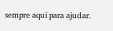sempre aqui para ajudar.